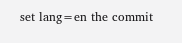set lang=en the commit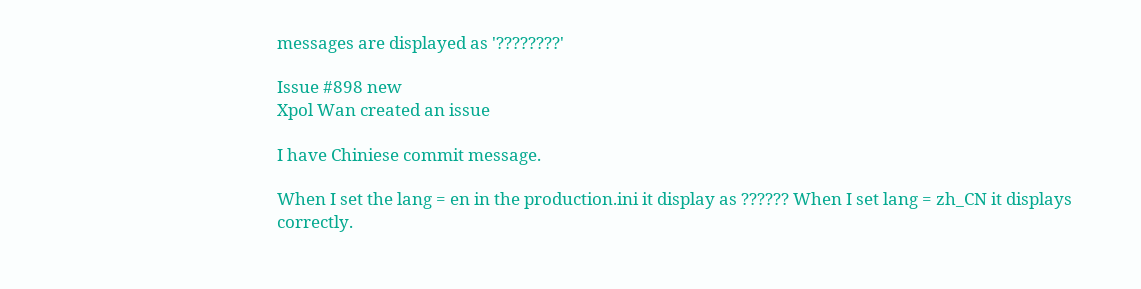messages are displayed as '????????'

Issue #898 new
Xpol Wan created an issue

I have Chiniese commit message.

When I set the lang = en in the production.ini it display as ?????? When I set lang = zh_CN it displays correctly.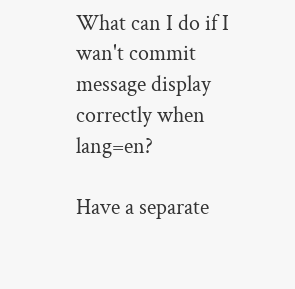What can I do if I wan't commit message display correctly when lang=en?

Have a separate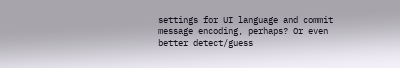settings for UI language and commit message encoding, perhaps? Or even better detect/guess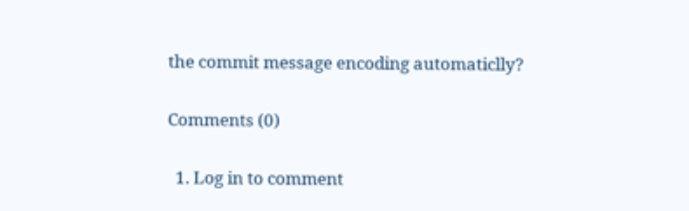the commit message encoding automaticlly?

Comments (0)

  1. Log in to comment